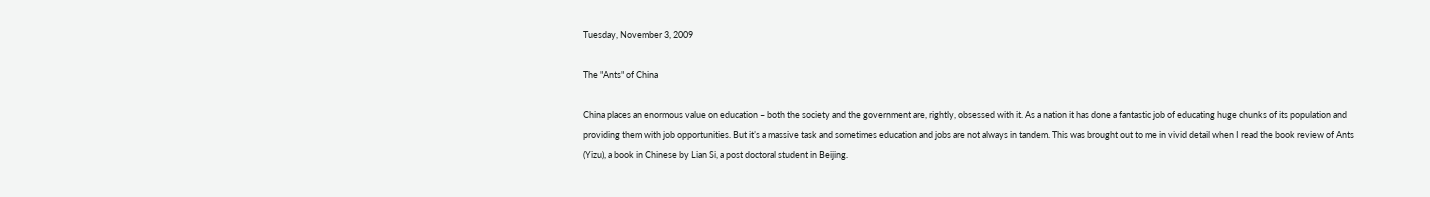Tuesday, November 3, 2009

The "Ants" of China

China places an enormous value on education – both the society and the government are, rightly, obsessed with it. As a nation it has done a fantastic job of educating huge chunks of its population and providing them with job opportunities. But it’s a massive task and sometimes education and jobs are not always in tandem. This was brought out to me in vivid detail when I read the book review of Ants (Yizu), a book in Chinese by Lian Si, a post doctoral student in Beijing.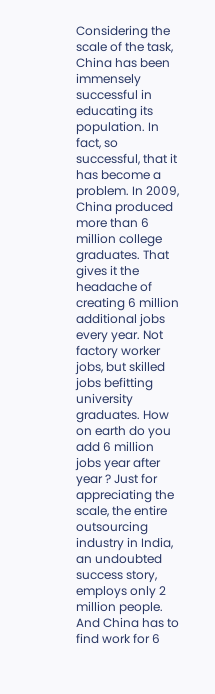Considering the scale of the task, China has been immensely successful in educating its population. In fact, so successful, that it has become a problem. In 2009, China produced more than 6 million college graduates. That gives it the headache of creating 6 million additional jobs every year. Not factory worker jobs, but skilled jobs befitting university graduates. How on earth do you add 6 million jobs year after year ? Just for appreciating the scale, the entire outsourcing industry in India, an undoubted success story, employs only 2 million people. And China has to find work for 6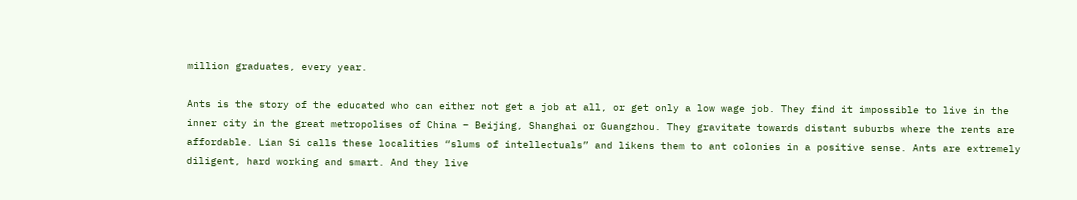million graduates, every year.

Ants is the story of the educated who can either not get a job at all, or get only a low wage job. They find it impossible to live in the inner city in the great metropolises of China – Beijing, Shanghai or Guangzhou. They gravitate towards distant suburbs where the rents are affordable. Lian Si calls these localities “slums of intellectuals” and likens them to ant colonies in a positive sense. Ants are extremely diligent, hard working and smart. And they live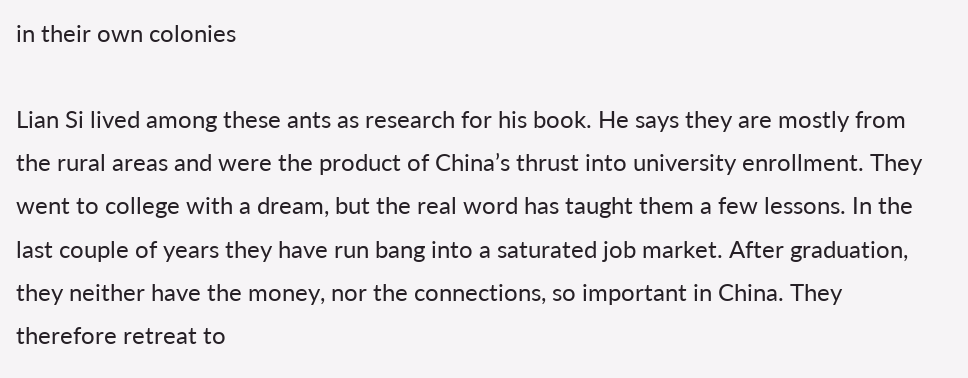in their own colonies

Lian Si lived among these ants as research for his book. He says they are mostly from the rural areas and were the product of China’s thrust into university enrollment. They went to college with a dream, but the real word has taught them a few lessons. In the last couple of years they have run bang into a saturated job market. After graduation, they neither have the money, nor the connections, so important in China. They therefore retreat to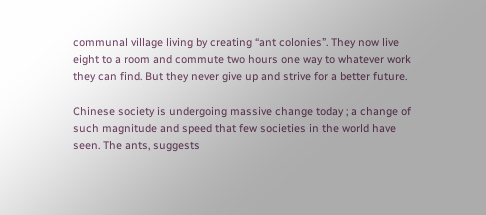communal village living by creating “ant colonies”. They now live eight to a room and commute two hours one way to whatever work they can find. But they never give up and strive for a better future.

Chinese society is undergoing massive change today ; a change of such magnitude and speed that few societies in the world have seen. The ants, suggests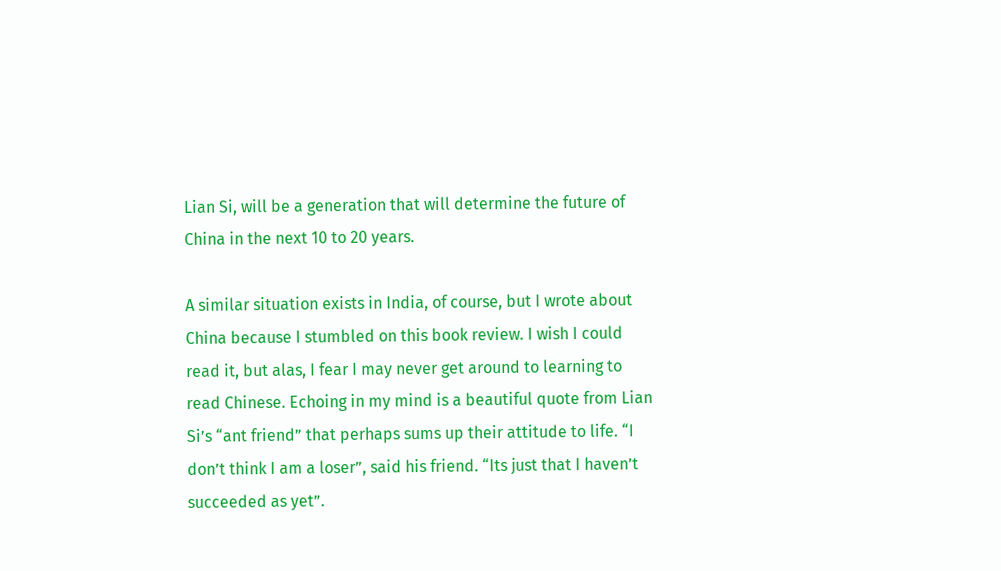Lian Si, will be a generation that will determine the future of China in the next 10 to 20 years.

A similar situation exists in India, of course, but I wrote about China because I stumbled on this book review. I wish I could read it, but alas, I fear I may never get around to learning to read Chinese. Echoing in my mind is a beautiful quote from Lian Si’s “ant friend” that perhaps sums up their attitude to life. “I don’t think I am a loser”, said his friend. “Its just that I haven’t succeeded as yet”.